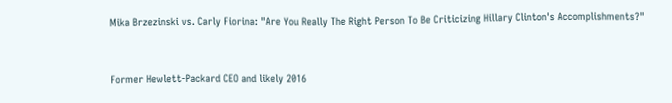Mika Brzezinski vs. Carly Fiorina: "Are You Really The Right Person To Be Criticizing Hillary Clinton's Accomplishments?"


Former Hewlett-Packard CEO and likely 2016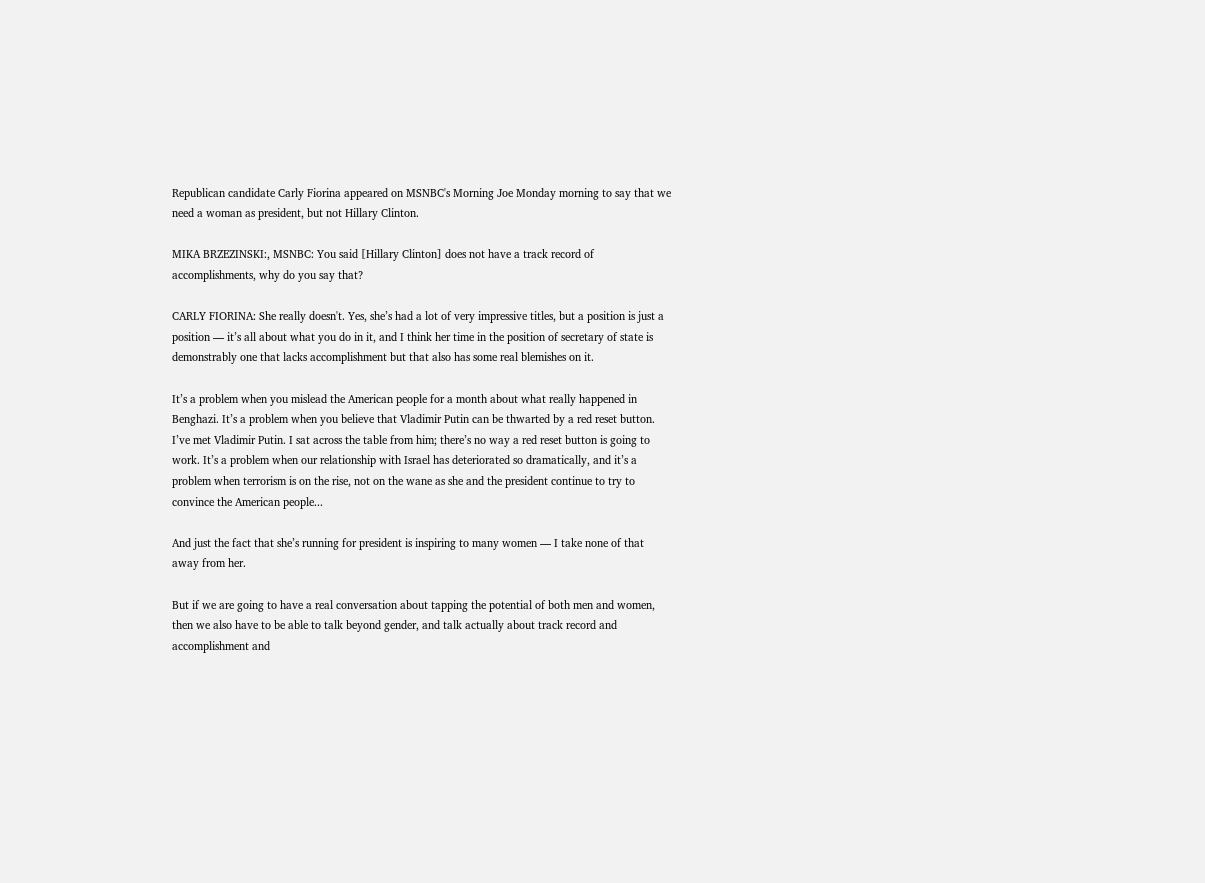Republican candidate Carly Fiorina appeared on MSNBC's Morning Joe Monday morning to say that we need a woman as president, but not Hillary Clinton.

MIKA BRZEZINSKI:, MSNBC: You said [Hillary Clinton] does not have a track record of accomplishments, why do you say that?

CARLY FIORINA: She really doesn't. Yes, she’s had a lot of very impressive titles, but a position is just a position — it’s all about what you do in it, and I think her time in the position of secretary of state is demonstrably one that lacks accomplishment but that also has some real blemishes on it.

It’s a problem when you mislead the American people for a month about what really happened in Benghazi. It’s a problem when you believe that Vladimir Putin can be thwarted by a red reset button. I’ve met Vladimir Putin. I sat across the table from him; there’s no way a red reset button is going to work. It’s a problem when our relationship with Israel has deteriorated so dramatically, and it’s a problem when terrorism is on the rise, not on the wane as she and the president continue to try to convince the American people...

And just the fact that she’s running for president is inspiring to many women — I take none of that away from her.

But if we are going to have a real conversation about tapping the potential of both men and women, then we also have to be able to talk beyond gender, and talk actually about track record and accomplishment and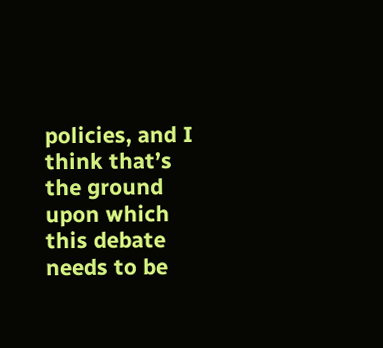policies, and I think that’s the ground upon which this debate needs to be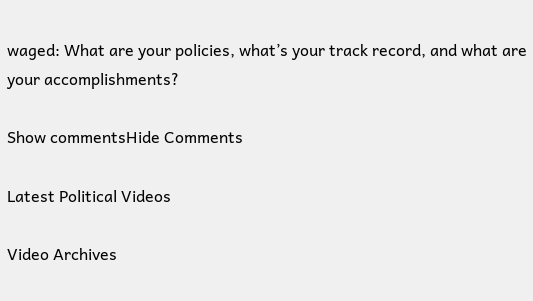waged: What are your policies, what’s your track record, and what are your accomplishments?

Show commentsHide Comments

Latest Political Videos

Video Archives